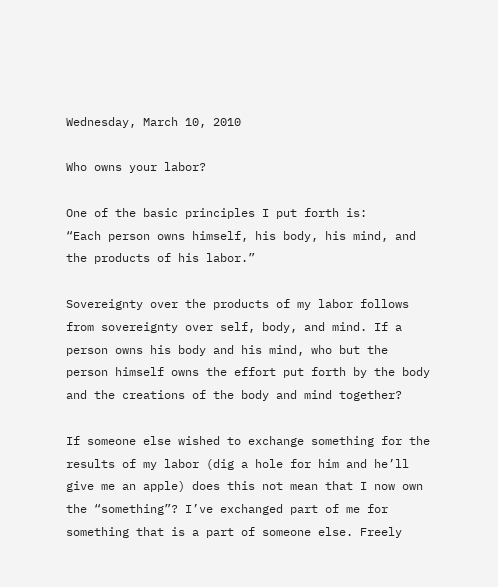Wednesday, March 10, 2010

Who owns your labor?

One of the basic principles I put forth is:
“Each person owns himself, his body, his mind, and the products of his labor.”

Sovereignty over the products of my labor follows from sovereignty over self, body, and mind. If a person owns his body and his mind, who but the person himself owns the effort put forth by the body and the creations of the body and mind together?

If someone else wished to exchange something for the results of my labor (dig a hole for him and he’ll give me an apple) does this not mean that I now own the “something”? I’ve exchanged part of me for something that is a part of someone else. Freely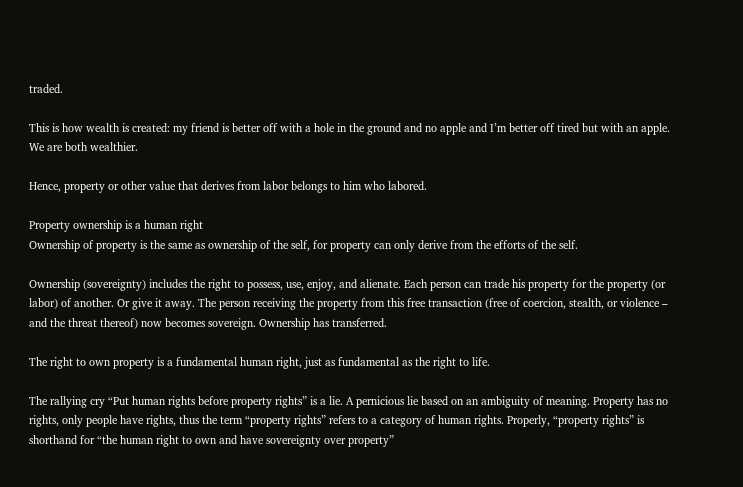traded.

This is how wealth is created: my friend is better off with a hole in the ground and no apple and I’m better off tired but with an apple. We are both wealthier.

Hence, property or other value that derives from labor belongs to him who labored.

Property ownership is a human right
Ownership of property is the same as ownership of the self, for property can only derive from the efforts of the self.

Ownership (sovereignty) includes the right to possess, use, enjoy, and alienate. Each person can trade his property for the property (or labor) of another. Or give it away. The person receiving the property from this free transaction (free of coercion, stealth, or violence – and the threat thereof) now becomes sovereign. Ownership has transferred.

The right to own property is a fundamental human right, just as fundamental as the right to life.

The rallying cry “Put human rights before property rights” is a lie. A pernicious lie based on an ambiguity of meaning. Property has no rights, only people have rights, thus the term “property rights” refers to a category of human rights. Properly, “property rights” is shorthand for “the human right to own and have sovereignty over property”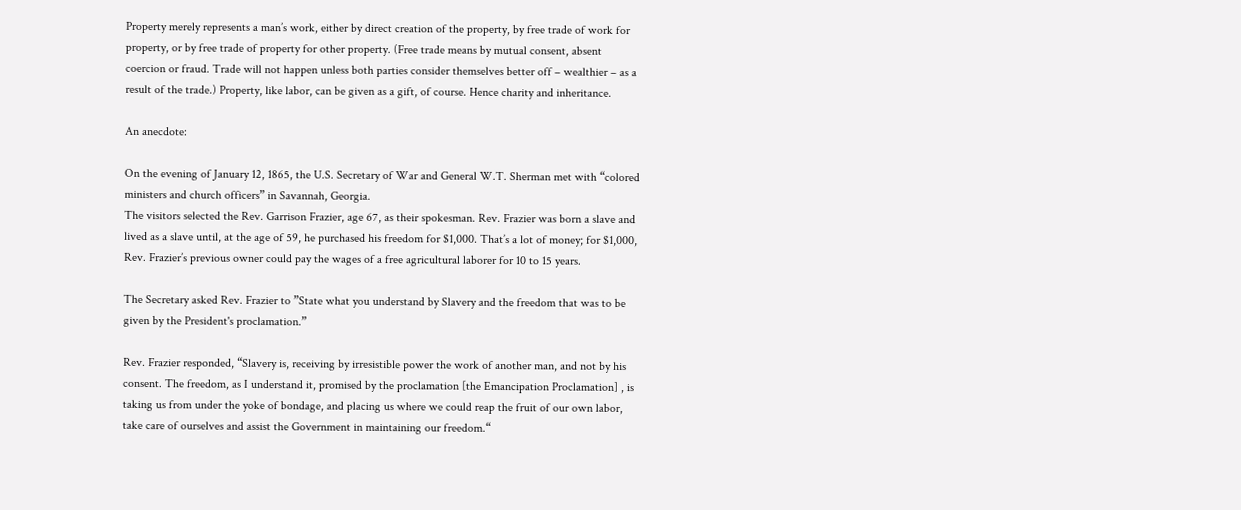Property merely represents a man’s work, either by direct creation of the property, by free trade of work for property, or by free trade of property for other property. (Free trade means by mutual consent, absent coercion or fraud. Trade will not happen unless both parties consider themselves better off – wealthier – as a result of the trade.) Property, like labor, can be given as a gift, of course. Hence charity and inheritance.

An anecdote:

On the evening of January 12, 1865, the U.S. Secretary of War and General W.T. Sherman met with “colored ministers and church officers” in Savannah, Georgia.
The visitors selected the Rev. Garrison Frazier, age 67, as their spokesman. Rev. Frazier was born a slave and lived as a slave until, at the age of 59, he purchased his freedom for $1,000. That’s a lot of money; for $1,000, Rev. Frazier’s previous owner could pay the wages of a free agricultural laborer for 10 to 15 years.

The Secretary asked Rev. Frazier to ”State what you understand by Slavery and the freedom that was to be given by the President's proclamation.”

Rev. Frazier responded, “Slavery is, receiving by irresistible power the work of another man, and not by his consent. The freedom, as I understand it, promised by the proclamation [the Emancipation Proclamation] , is taking us from under the yoke of bondage, and placing us where we could reap the fruit of our own labor, take care of ourselves and assist the Government in maintaining our freedom.“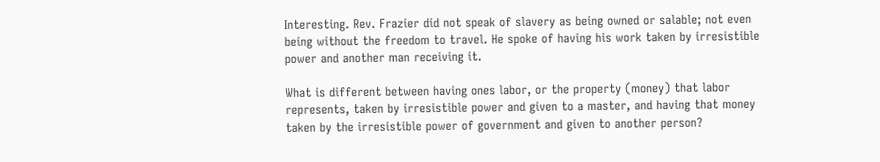Interesting. Rev. Frazier did not speak of slavery as being owned or salable; not even being without the freedom to travel. He spoke of having his work taken by irresistible power and another man receiving it.

What is different between having ones labor, or the property (money) that labor represents, taken by irresistible power and given to a master, and having that money taken by the irresistible power of government and given to another person?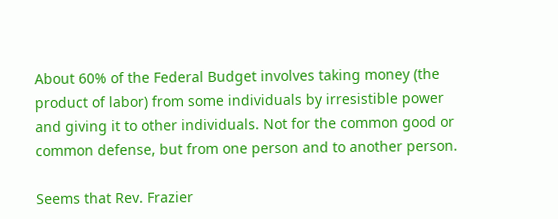About 60% of the Federal Budget involves taking money (the product of labor) from some individuals by irresistible power and giving it to other individuals. Not for the common good or common defense, but from one person and to another person.

Seems that Rev. Frazier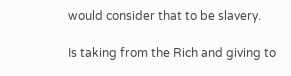would consider that to be slavery.

Is taking from the Rich and giving to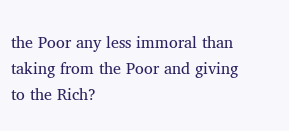the Poor any less immoral than taking from the Poor and giving to the Rich?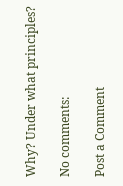Why? Under what principles?

No comments:

Post a Comment